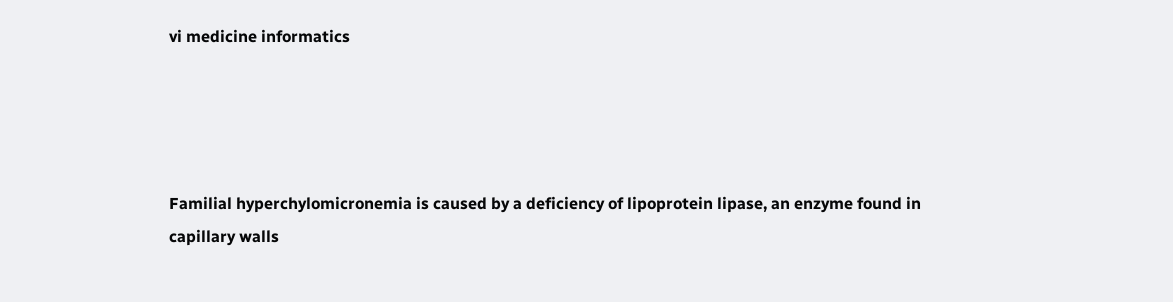vi medicine informatics




Familial hyperchylomicronemia is caused by a deficiency of lipoprotein lipase, an enzyme found in capillary walls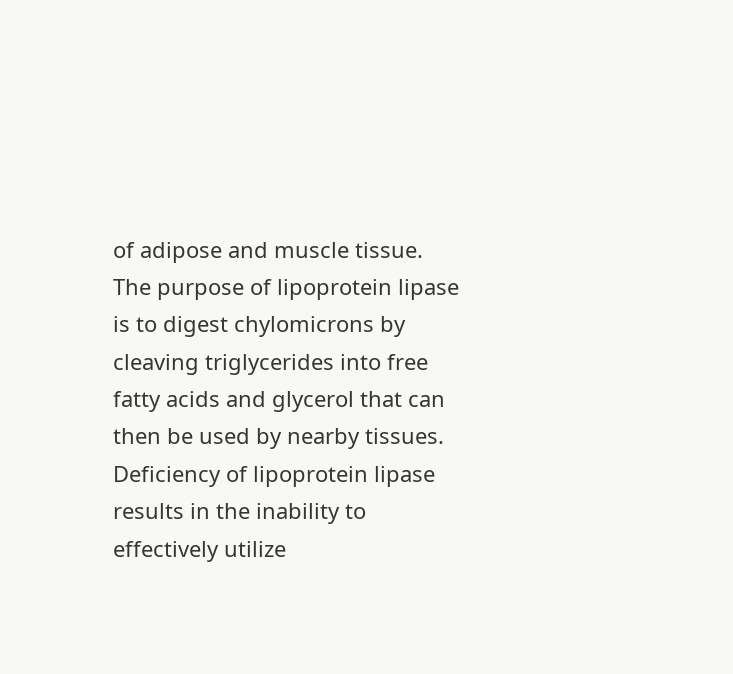of adipose and muscle tissue. The purpose of lipoprotein lipase is to digest chylomicrons by cleaving triglycerides into free fatty acids and glycerol that can then be used by nearby tissues. Deficiency of lipoprotein lipase results in the inability to effectively utilize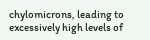chylomicrons, leading to excessively high levels of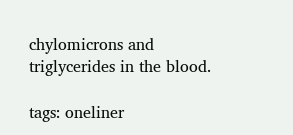chylomicrons and triglycerides in the blood.

tags: oneliner